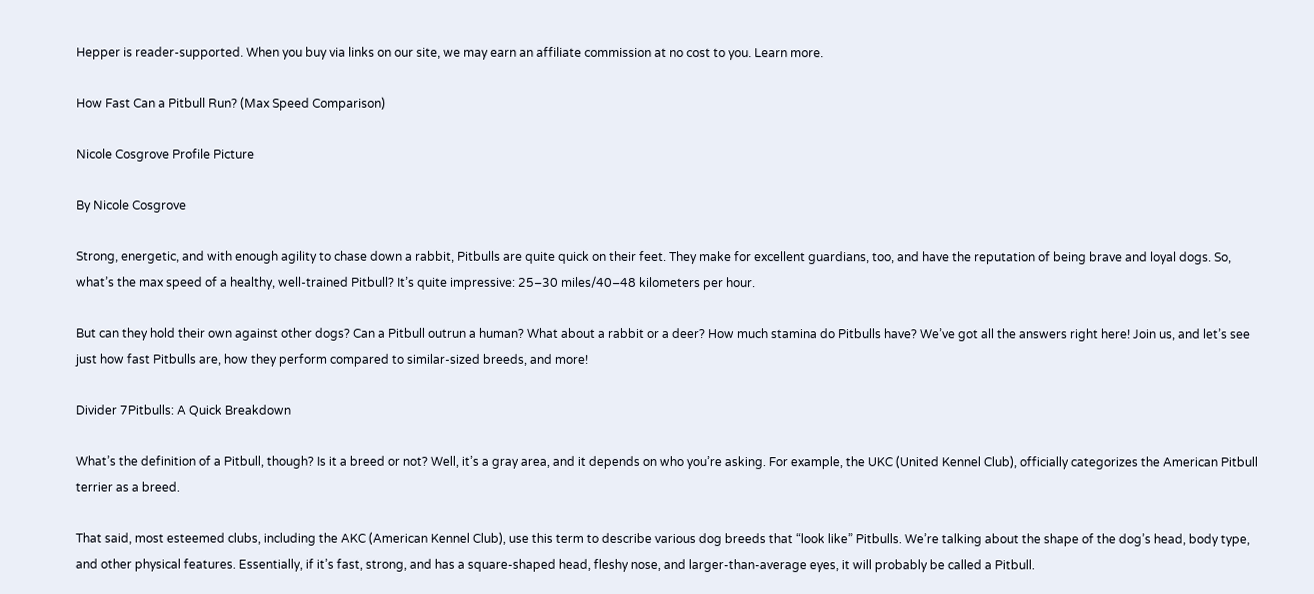Hepper is reader-supported. When you buy via links on our site, we may earn an affiliate commission at no cost to you. Learn more.

How Fast Can a Pitbull Run? (Max Speed Comparison)

Nicole Cosgrove Profile Picture

By Nicole Cosgrove

Strong, energetic, and with enough agility to chase down a rabbit, Pitbulls are quite quick on their feet. They make for excellent guardians, too, and have the reputation of being brave and loyal dogs. So, what’s the max speed of a healthy, well-trained Pitbull? It’s quite impressive: 25–30 miles/40–48 kilometers per hour.

But can they hold their own against other dogs? Can a Pitbull outrun a human? What about a rabbit or a deer? How much stamina do Pitbulls have? We’ve got all the answers right here! Join us, and let’s see just how fast Pitbulls are, how they perform compared to similar-sized breeds, and more!

Divider 7Pitbulls: A Quick Breakdown

What’s the definition of a Pitbull, though? Is it a breed or not? Well, it’s a gray area, and it depends on who you’re asking. For example, the UKC (United Kennel Club), officially categorizes the American Pitbull terrier as a breed.

That said, most esteemed clubs, including the AKC (American Kennel Club), use this term to describe various dog breeds that “look like” Pitbulls. We’re talking about the shape of the dog’s head, body type, and other physical features. Essentially, if it’s fast, strong, and has a square-shaped head, fleshy nose, and larger-than-average eyes, it will probably be called a Pitbull.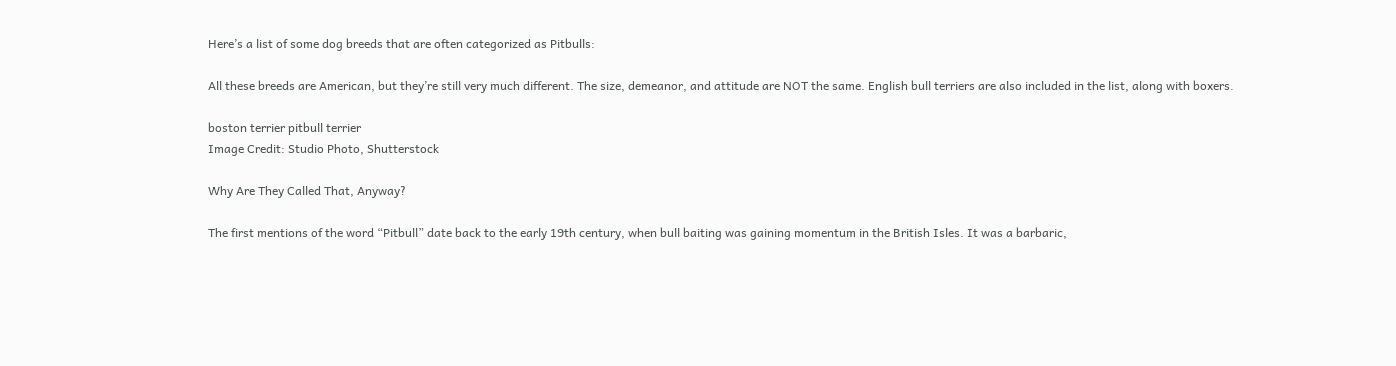Here’s a list of some dog breeds that are often categorized as Pitbulls:

All these breeds are American, but they’re still very much different. The size, demeanor, and attitude are NOT the same. English bull terriers are also included in the list, along with boxers.

boston terrier pitbull terrier
Image Credit: Studio Photo, Shutterstock

Why Are They Called That, Anyway?

The first mentions of the word “Pitbull” date back to the early 19th century, when bull baiting was gaining momentum in the British Isles. It was a barbaric,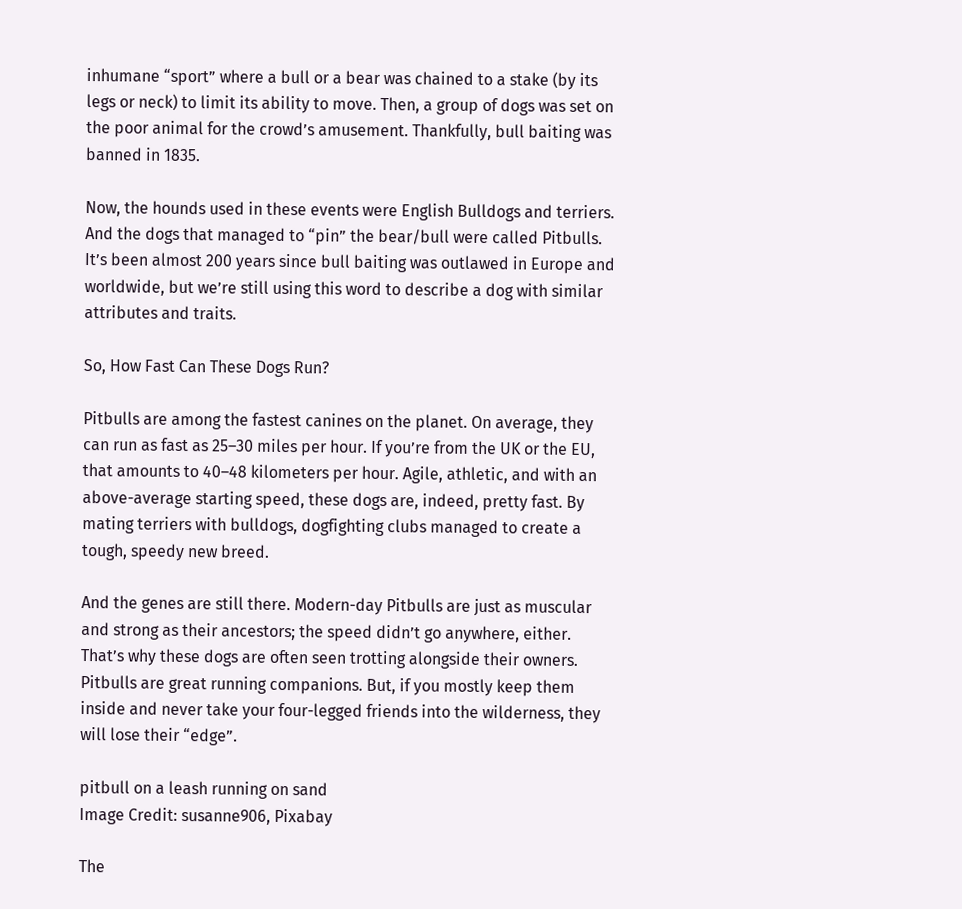inhumane “sport” where a bull or a bear was chained to a stake (by its legs or neck) to limit its ability to move. Then, a group of dogs was set on the poor animal for the crowd’s amusement. Thankfully, bull baiting was banned in 1835.

Now, the hounds used in these events were English Bulldogs and terriers. And the dogs that managed to “pin” the bear/bull were called Pitbulls. It’s been almost 200 years since bull baiting was outlawed in Europe and worldwide, but we’re still using this word to describe a dog with similar attributes and traits.

So, How Fast Can These Dogs Run?

Pitbulls are among the fastest canines on the planet. On average, they can run as fast as 25–30 miles per hour. If you’re from the UK or the EU, that amounts to 40–48 kilometers per hour. Agile, athletic, and with an above-average starting speed, these dogs are, indeed, pretty fast. By mating terriers with bulldogs, dogfighting clubs managed to create a tough, speedy new breed.

And the genes are still there. Modern-day Pitbulls are just as muscular and strong as their ancestors; the speed didn’t go anywhere, either. That’s why these dogs are often seen trotting alongside their owners. Pitbulls are great running companions. But, if you mostly keep them inside and never take your four-legged friends into the wilderness, they will lose their “edge”.

pitbull on a leash running on sand
Image Credit: susanne906, Pixabay

The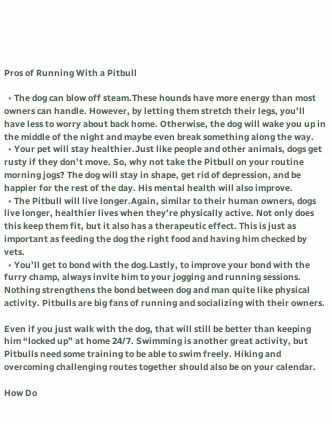Pros of Running With a Pitbull

  • The dog can blow off steam.These hounds have more energy than most owners can handle. However, by letting them stretch their legs, you’ll have less to worry about back home. Otherwise, the dog will wake you up in the middle of the night and maybe even break something along the way.
  • Your pet will stay healthier.Just like people and other animals, dogs get rusty if they don’t move. So, why not take the Pitbull on your routine morning jogs? The dog will stay in shape, get rid of depression, and be happier for the rest of the day. His mental health will also improve.
  • The Pitbull will live longer.Again, similar to their human owners, dogs live longer, healthier lives when they’re physically active. Not only does this keep them fit, but it also has a therapeutic effect. This is just as important as feeding the dog the right food and having him checked by vets.
  • You’ll get to bond with the dog.Lastly, to improve your bond with the furry champ, always invite him to your jogging and running sessions. Nothing strengthens the bond between dog and man quite like physical activity. Pitbulls are big fans of running and socializing with their owners.

Even if you just walk with the dog, that will still be better than keeping him “locked up” at home 24/7. Swimming is another great activity, but Pitbulls need some training to be able to swim freely. Hiking and overcoming challenging routes together should also be on your calendar.

How Do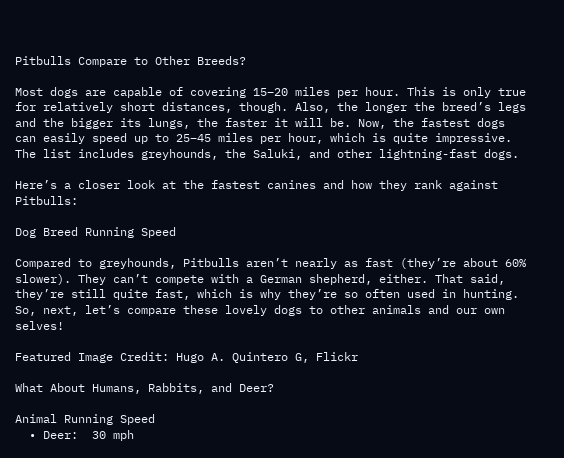Pitbulls Compare to Other Breeds?

Most dogs are capable of covering 15–20 miles per hour. This is only true for relatively short distances, though. Also, the longer the breed’s legs and the bigger its lungs, the faster it will be. Now, the fastest dogs can easily speed up to 25–45 miles per hour, which is quite impressive. The list includes greyhounds, the Saluki, and other lightning-fast dogs.

Here’s a closer look at the fastest canines and how they rank against Pitbulls:

Dog Breed Running Speed

Compared to greyhounds, Pitbulls aren’t nearly as fast (they’re about 60% slower). They can’t compete with a German shepherd, either. That said, they’re still quite fast, which is why they’re so often used in hunting. So, next, let’s compare these lovely dogs to other animals and our own selves!

Featured Image Credit: Hugo A. Quintero G, Flickr

What About Humans, Rabbits, and Deer?

Animal Running Speed
  • Deer:  30 mph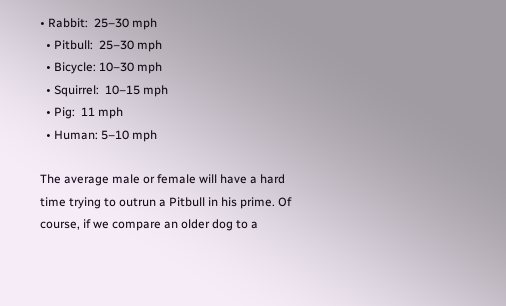• Rabbit:  25–30 mph
  • Pitbull:  25–30 mph
  • Bicycle: 10–30 mph
  • Squirrel:  10–15 mph
  • Pig:  11 mph
  • Human: 5–10 mph

The average male or female will have a hard time trying to outrun a Pitbull in his prime. Of course, if we compare an older dog to a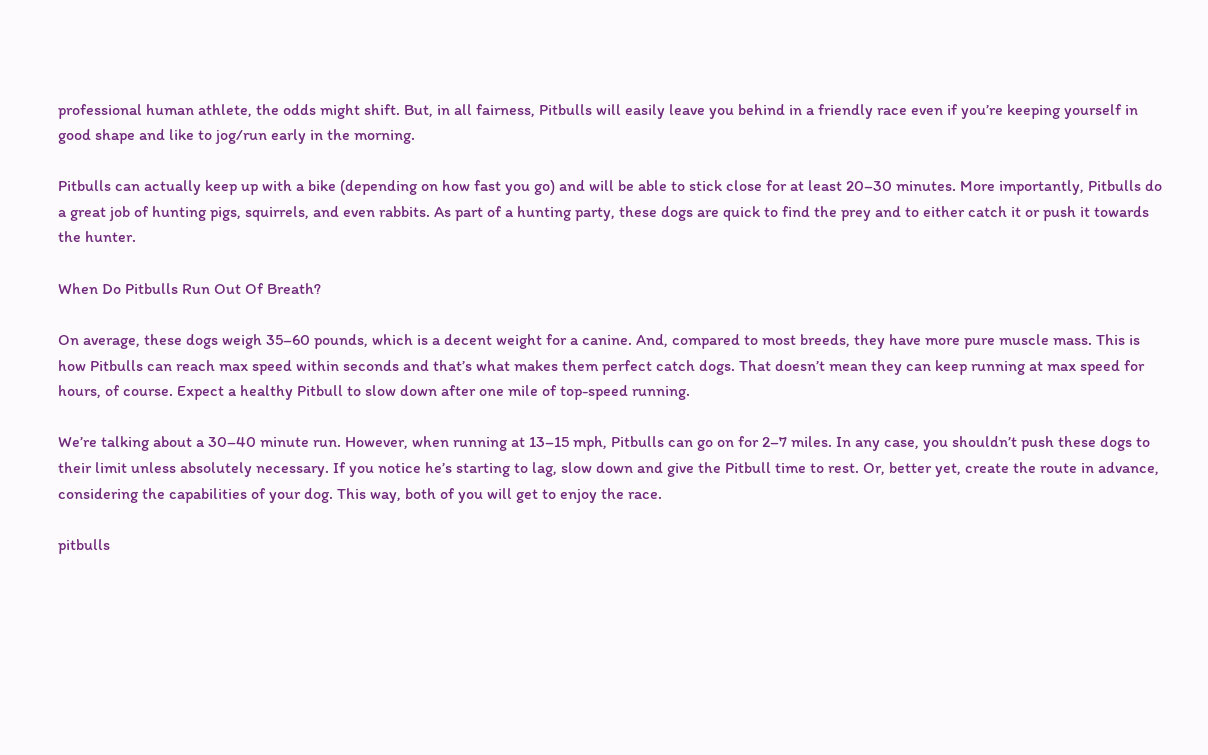professional human athlete, the odds might shift. But, in all fairness, Pitbulls will easily leave you behind in a friendly race even if you’re keeping yourself in good shape and like to jog/run early in the morning.

Pitbulls can actually keep up with a bike (depending on how fast you go) and will be able to stick close for at least 20–30 minutes. More importantly, Pitbulls do a great job of hunting pigs, squirrels, and even rabbits. As part of a hunting party, these dogs are quick to find the prey and to either catch it or push it towards the hunter.

When Do Pitbulls Run Out Of Breath?

On average, these dogs weigh 35–60 pounds, which is a decent weight for a canine. And, compared to most breeds, they have more pure muscle mass. This is how Pitbulls can reach max speed within seconds and that’s what makes them perfect catch dogs. That doesn’t mean they can keep running at max speed for hours, of course. Expect a healthy Pitbull to slow down after one mile of top-speed running.

We’re talking about a 30–40 minute run. However, when running at 13–15 mph, Pitbulls can go on for 2–7 miles. In any case, you shouldn’t push these dogs to their limit unless absolutely necessary. If you notice he’s starting to lag, slow down and give the Pitbull time to rest. Or, better yet, create the route in advance, considering the capabilities of your dog. This way, both of you will get to enjoy the race.

pitbulls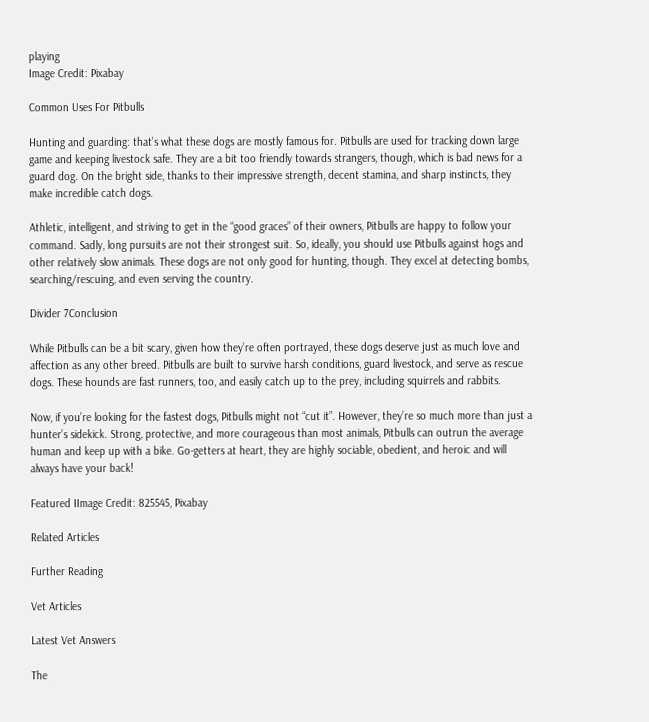playing
Image Credit: Pixabay

Common Uses For Pitbulls

Hunting and guarding: that’s what these dogs are mostly famous for. Pitbulls are used for tracking down large game and keeping livestock safe. They are a bit too friendly towards strangers, though, which is bad news for a guard dog. On the bright side, thanks to their impressive strength, decent stamina, and sharp instincts, they make incredible catch dogs.

Athletic, intelligent, and striving to get in the “good graces” of their owners, Pitbulls are happy to follow your command. Sadly, long pursuits are not their strongest suit. So, ideally, you should use Pitbulls against hogs and other relatively slow animals. These dogs are not only good for hunting, though. They excel at detecting bombs, searching/rescuing, and even serving the country.

Divider 7Conclusion

While Pitbulls can be a bit scary, given how they’re often portrayed, these dogs deserve just as much love and affection as any other breed. Pitbulls are built to survive harsh conditions, guard livestock, and serve as rescue dogs. These hounds are fast runners, too, and easily catch up to the prey, including squirrels and rabbits.

Now, if you’re looking for the fastest dogs, Pitbulls might not “cut it”. However, they’re so much more than just a hunter’s sidekick. Strong, protective, and more courageous than most animals, Pitbulls can outrun the average human and keep up with a bike. Go-getters at heart, they are highly sociable, obedient, and heroic and will always have your back!

Featured IImage Credit: 825545, Pixabay

Related Articles

Further Reading

Vet Articles

Latest Vet Answers

The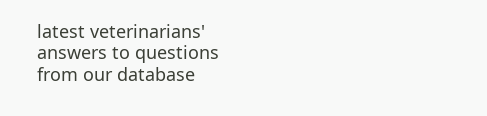latest veterinarians' answers to questions from our database